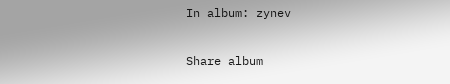In album: zynev

Share album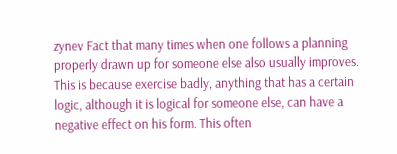zynev Fact that many times when one follows a planning properly drawn up for someone else also usually improves. This is because exercise badly, anything that has a certain logic, although it is logical for someone else, can have a negative effect on his form. This often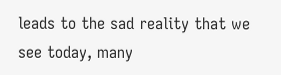leads to the sad reality that we see today, many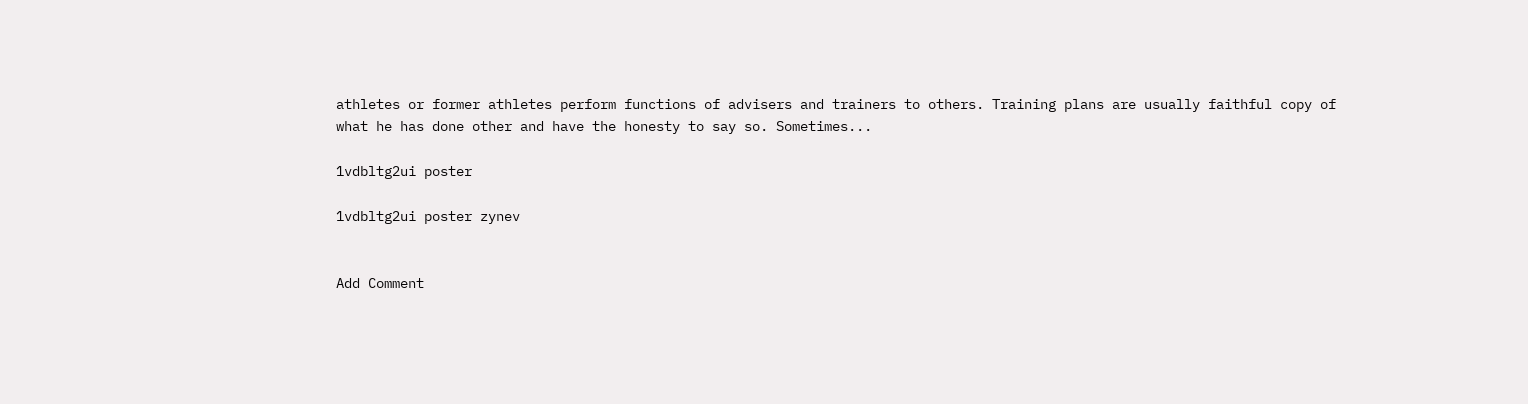athletes or former athletes perform functions of advisers and trainers to others. Training plans are usually faithful copy of what he has done other and have the honesty to say so. Sometimes...

1vdbltg2ui poster

1vdbltg2ui poster zynev


Add Comment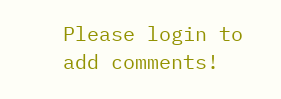Please login to add comments!